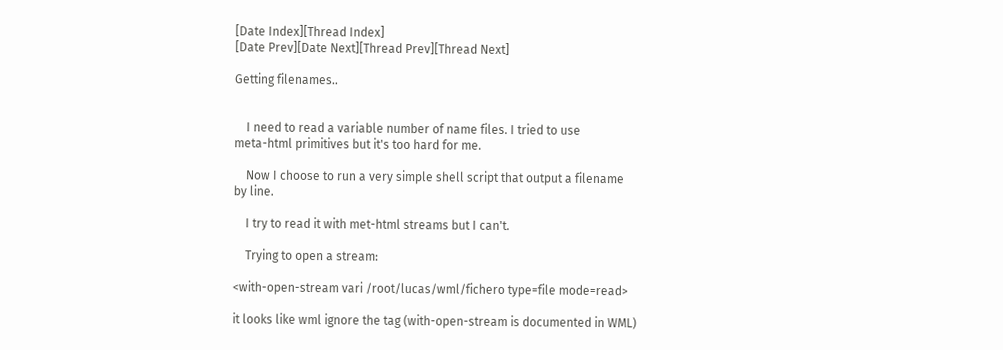[Date Index][Thread Index]
[Date Prev][Date Next][Thread Prev][Thread Next]

Getting filenames..


    I need to read a variable number of name files. I tried to use
meta-html primitives but it's too hard for me.

    Now I choose to run a very simple shell script that output a filename
by line.

    I try to read it with met-html streams but I can't.

    Trying to open a stream:

<with-open-stream vari /root/lucas/wml/fichero type=file mode=read>

it looks like wml ignore the tag (with-open-stream is documented in WML)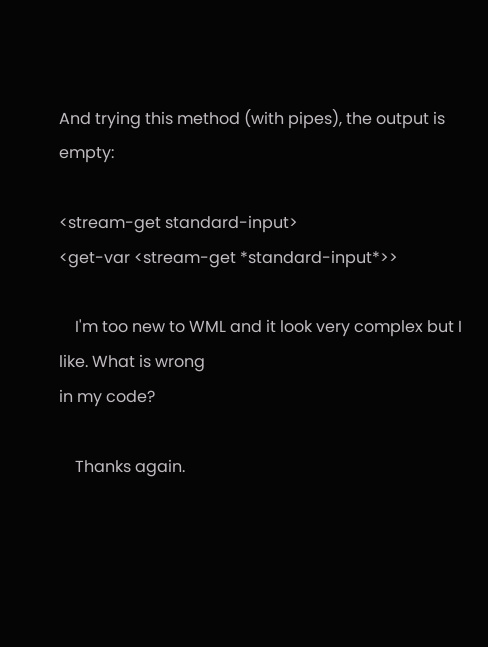And trying this method (with pipes), the output is empty:

<stream-get standard-input>
<get-var <stream-get *standard-input*>>

    I'm too new to WML and it look very complex but I like. What is wrong
in my code?

    Thanks again.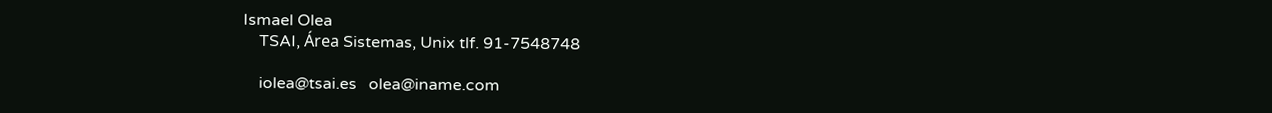Ismael Olea
    TSAI, Área Sistemas, Unix tlf. 91-7548748

    iolea@tsai.es   olea@iname.com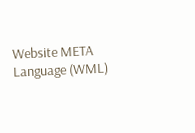Website META Language (WML)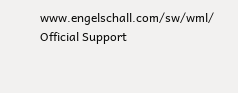www.engelschall.com/sw/wml/
Official Support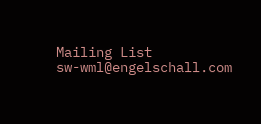Mailing List                   sw-wml@engelschall.com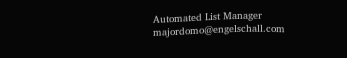Automated List Manager                       majordomo@engelschall.com